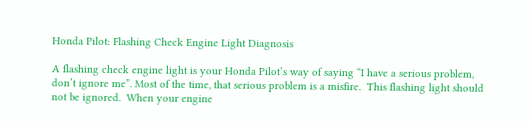Honda Pilot: Flashing Check Engine Light Diagnosis

A flashing check engine light is your Honda Pilot’s way of saying “I have a serious problem, don’t ignore me”. Most of the time, that serious problem is a misfire.  This flashing light should not be ignored.  When your engine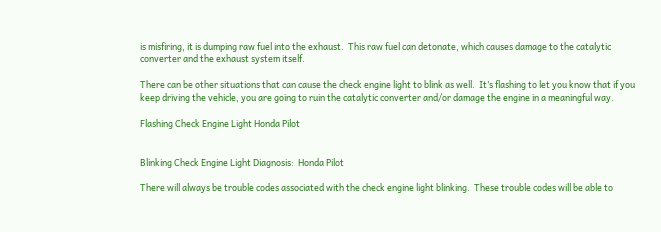is misfiring, it is dumping raw fuel into the exhaust.  This raw fuel can detonate, which causes damage to the catalytic converter and the exhaust system itself.

There can be other situations that can cause the check engine light to blink as well.  It’s flashing to let you know that if you keep driving the vehicle, you are going to ruin the catalytic converter and/or damage the engine in a meaningful way.

Flashing Check Engine Light Honda Pilot


Blinking Check Engine Light Diagnosis:  Honda Pilot

There will always be trouble codes associated with the check engine light blinking.  These trouble codes will be able to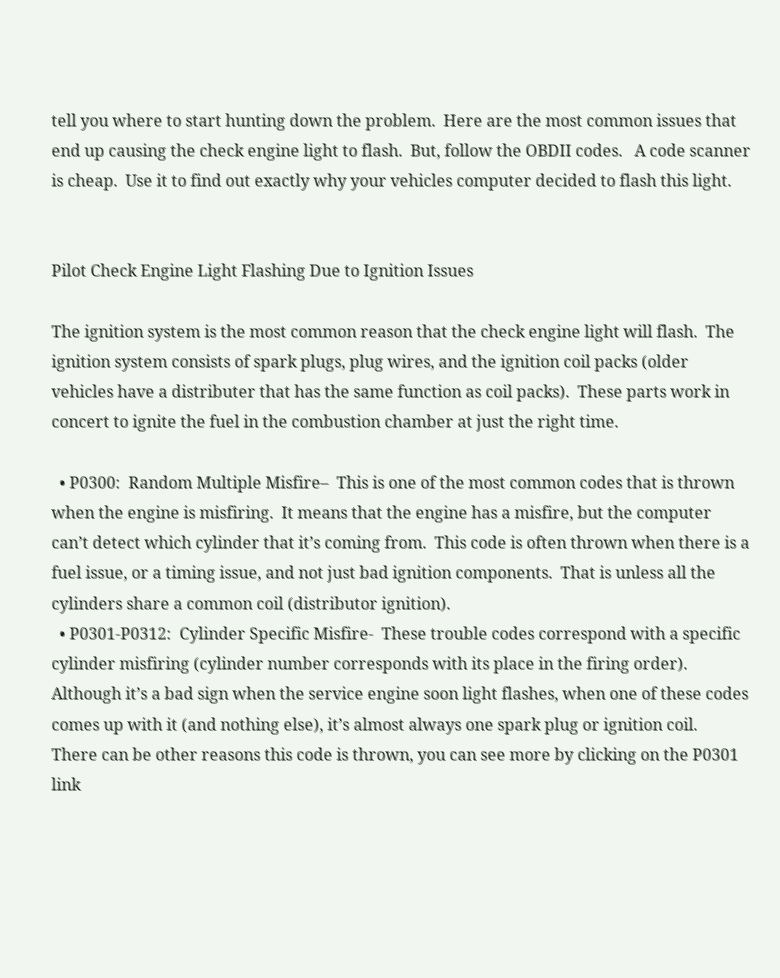tell you where to start hunting down the problem.  Here are the most common issues that end up causing the check engine light to flash.  But, follow the OBDII codes.   A code scanner is cheap.  Use it to find out exactly why your vehicles computer decided to flash this light.


Pilot Check Engine Light Flashing Due to Ignition Issues

The ignition system is the most common reason that the check engine light will flash.  The ignition system consists of spark plugs, plug wires, and the ignition coil packs (older vehicles have a distributer that has the same function as coil packs).  These parts work in concert to ignite the fuel in the combustion chamber at just the right time.

  • P0300:  Random Multiple Misfire–  This is one of the most common codes that is thrown when the engine is misfiring.  It means that the engine has a misfire, but the computer can’t detect which cylinder that it’s coming from.  This code is often thrown when there is a fuel issue, or a timing issue, and not just bad ignition components.  That is unless all the cylinders share a common coil (distributor ignition).
  • P0301-P0312:  Cylinder Specific Misfire-  These trouble codes correspond with a specific cylinder misfiring (cylinder number corresponds with its place in the firing order).  Although it’s a bad sign when the service engine soon light flashes, when one of these codes comes up with it (and nothing else), it’s almost always one spark plug or ignition coil.  There can be other reasons this code is thrown, you can see more by clicking on the P0301 link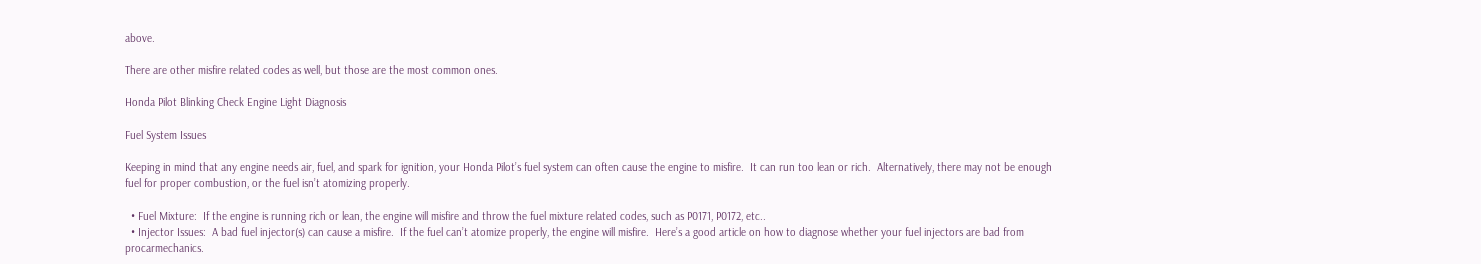above.

There are other misfire related codes as well, but those are the most common ones.

Honda Pilot Blinking Check Engine Light Diagnosis

Fuel System Issues

Keeping in mind that any engine needs air, fuel, and spark for ignition, your Honda Pilot’s fuel system can often cause the engine to misfire.  It can run too lean or rich.  Alternatively, there may not be enough fuel for proper combustion, or the fuel isn’t atomizing properly.

  • Fuel Mixture:  If the engine is running rich or lean, the engine will misfire and throw the fuel mixture related codes, such as P0171, P0172, etc..
  • Injector Issues:  A bad fuel injector(s) can cause a misfire.  If the fuel can’t atomize properly, the engine will misfire.  Here’s a good article on how to diagnose whether your fuel injectors are bad from procarmechanics.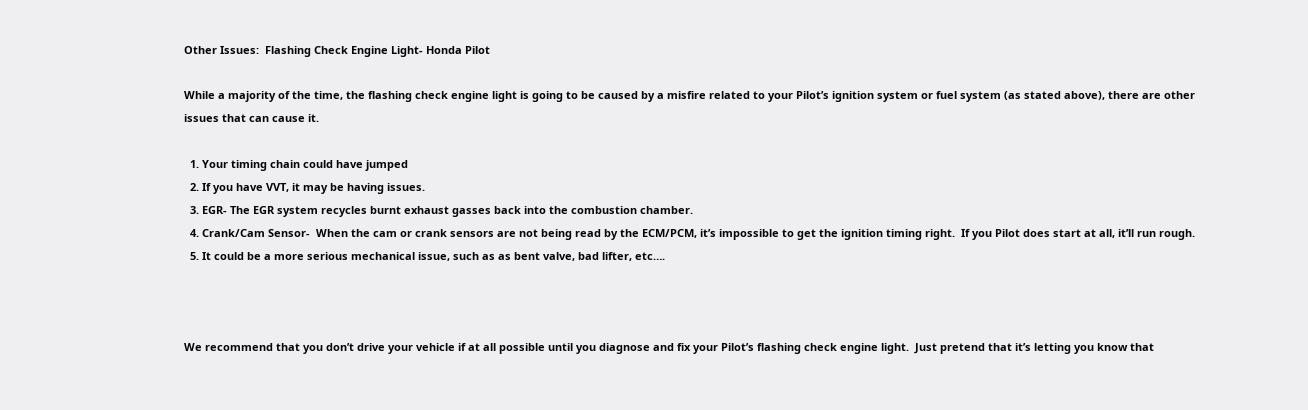Other Issues:  Flashing Check Engine Light- Honda Pilot

While a majority of the time, the flashing check engine light is going to be caused by a misfire related to your Pilot’s ignition system or fuel system (as stated above), there are other issues that can cause it.

  1. Your timing chain could have jumped
  2. If you have VVT, it may be having issues.
  3. EGR- The EGR system recycles burnt exhaust gasses back into the combustion chamber.
  4. Crank/Cam Sensor-  When the cam or crank sensors are not being read by the ECM/PCM, it’s impossible to get the ignition timing right.  If you Pilot does start at all, it’ll run rough.
  5. It could be a more serious mechanical issue, such as as bent valve, bad lifter, etc….



We recommend that you don’t drive your vehicle if at all possible until you diagnose and fix your Pilot’s flashing check engine light.  Just pretend that it’s letting you know that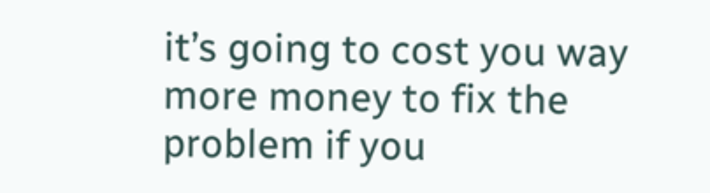it’s going to cost you way more money to fix the problem if you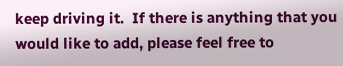keep driving it.  If there is anything that you would like to add, please feel free to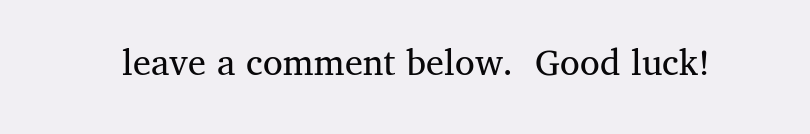leave a comment below.  Good luck!